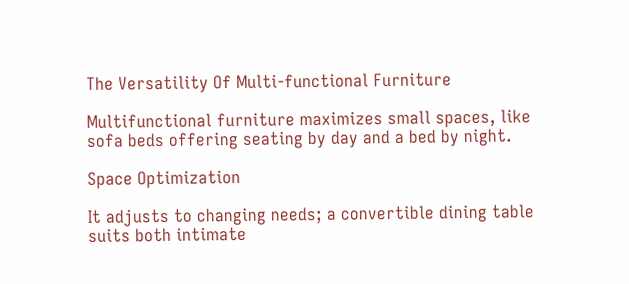The Versatility Of Multi-functional Furniture

Multifunctional furniture maximizes small spaces, like sofa beds offering seating by day and a bed by night.

Space Optimization

It adjusts to changing needs; a convertible dining table suits both intimate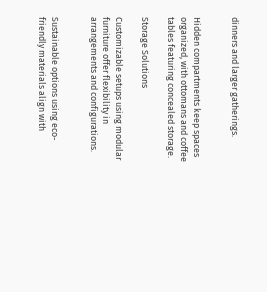dinners and larger gatherings.


Hidden compartments keep spaces organized, with ottomans and coffee tables featuring concealed storage.

Storage Solutions

Customizable setups using modular furniture offer flexibility in arrangements and configurations.


Sustainable options using eco-friendly materials align with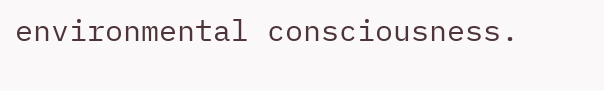environmental consciousness.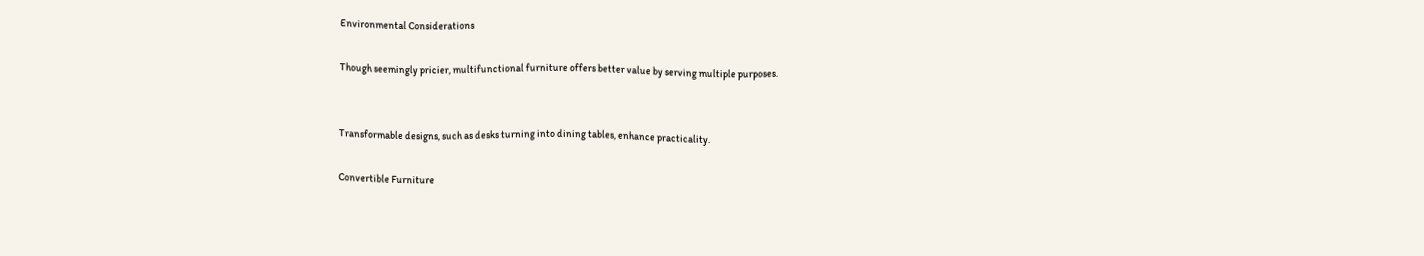Environmental Considerations

Though seemingly pricier, multifunctional furniture offers better value by serving multiple purposes.


Transformable designs, such as desks turning into dining tables, enhance practicality.

Convertible Furniture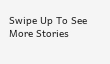Swipe Up To See More Stories